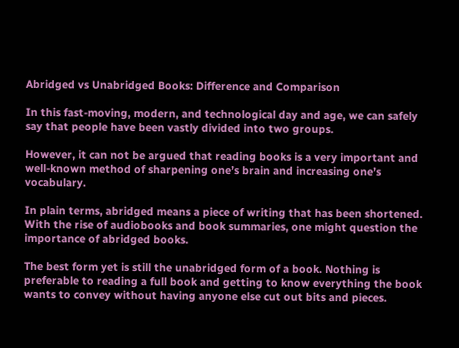Abridged vs Unabridged Books: Difference and Comparison

In this fast-moving, modern, and technological day and age, we can safely say that people have been vastly divided into two groups.

However, it can not be argued that reading books is a very important and well-known method of sharpening one’s brain and increasing one’s vocabulary.

In plain terms, abridged means a piece of writing that has been shortened. With the rise of audiobooks and book summaries, one might question the importance of abridged books.

The best form yet is still the unabridged form of a book. Nothing is preferable to reading a full book and getting to know everything the book wants to convey without having anyone else cut out bits and pieces.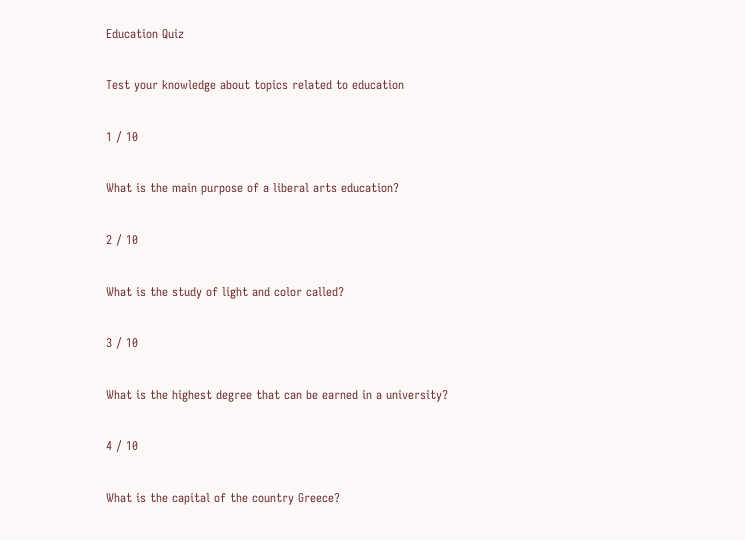Education Quiz

Test your knowledge about topics related to education

1 / 10

What is the main purpose of a liberal arts education?

2 / 10

What is the study of light and color called?

3 / 10

What is the highest degree that can be earned in a university?

4 / 10

What is the capital of the country Greece?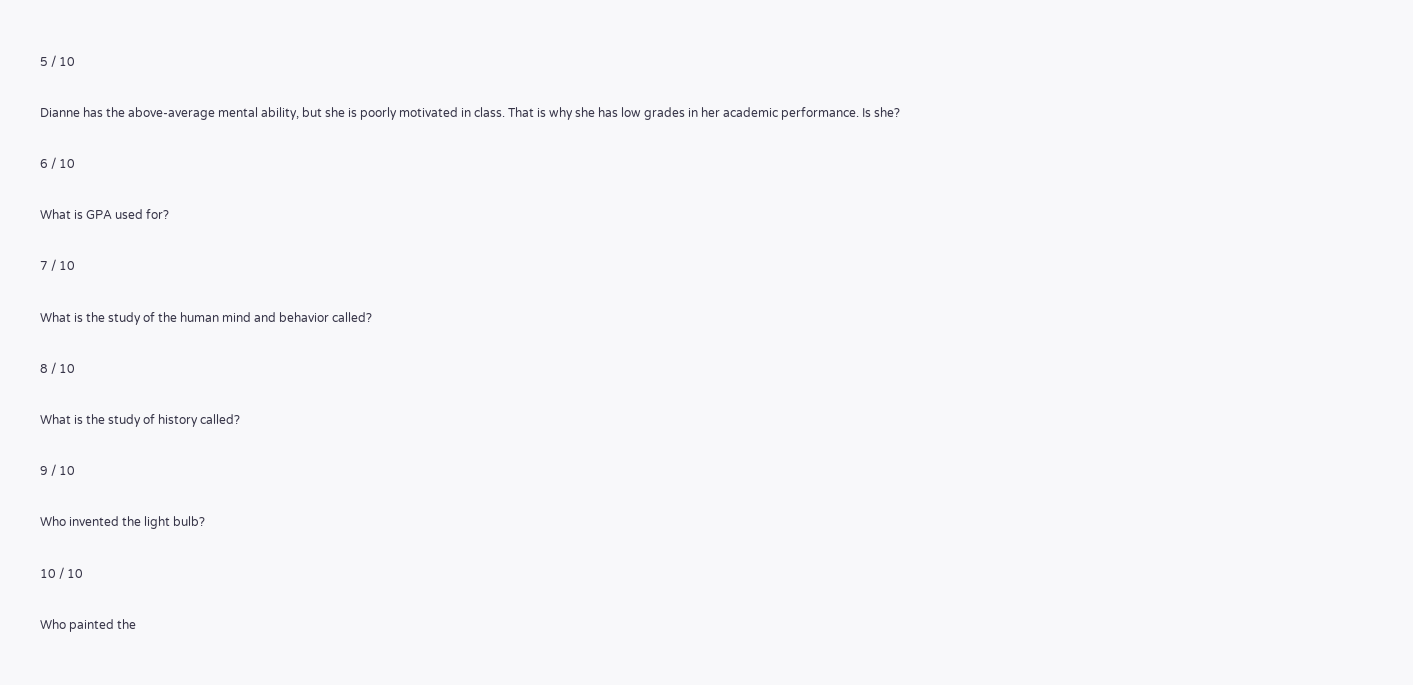5 / 10

Dianne has the above-average mental ability, but she is poorly motivated in class. That is why she has low grades in her academic performance. Is she?

6 / 10

What is GPA used for?

7 / 10

What is the study of the human mind and behavior called?

8 / 10

What is the study of history called?

9 / 10

Who invented the light bulb?

10 / 10

Who painted the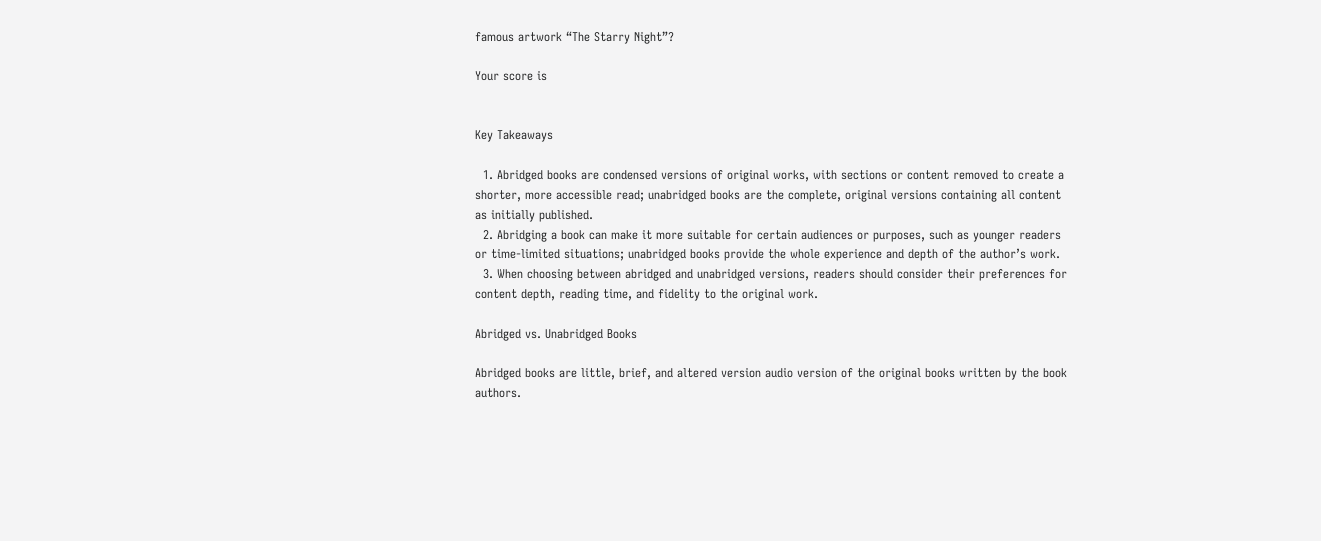famous artwork “The Starry Night”?

Your score is


Key Takeaways

  1. Abridged books are condensed versions of original works, with sections or content removed to create a shorter, more accessible read; unabridged books are the complete, original versions containing all content as initially published.
  2. Abridging a book can make it more suitable for certain audiences or purposes, such as younger readers or time-limited situations; unabridged books provide the whole experience and depth of the author’s work.
  3. When choosing between abridged and unabridged versions, readers should consider their preferences for content depth, reading time, and fidelity to the original work.

Abridged vs. Unabridged Books

Abridged books are little, brief, and altered version audio version of the original books written by the book authors.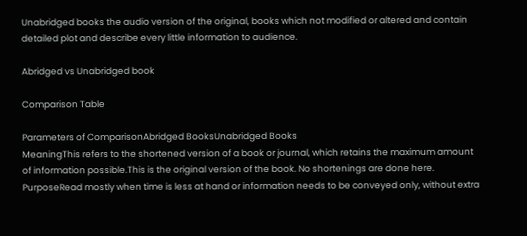Unabridged books the audio version of the original, books which not modified or altered and contain detailed plot and describe every little information to audience.

Abridged vs Unabridged book

Comparison Table

Parameters of ComparisonAbridged BooksUnabridged Books
MeaningThis refers to the shortened version of a book or journal, which retains the maximum amount of information possible.This is the original version of the book. No shortenings are done here.
PurposeRead mostly when time is less at hand or information needs to be conveyed only, without extra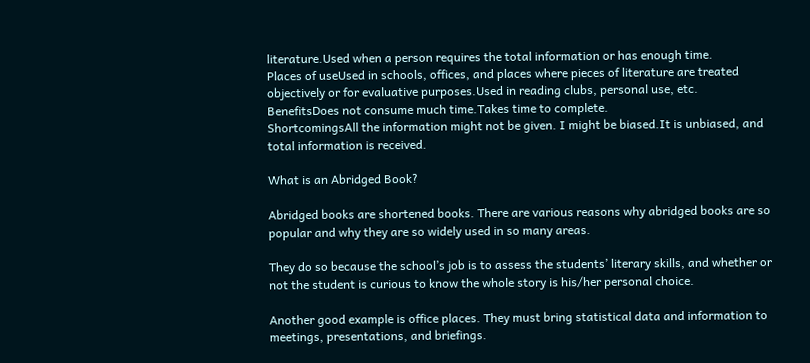literature.Used when a person requires the total information or has enough time.
Places of useUsed in schools, offices, and places where pieces of literature are treated objectively or for evaluative purposes.Used in reading clubs, personal use, etc.
BenefitsDoes not consume much time.Takes time to complete.
ShortcomingsAll the information might not be given. I might be biased.It is unbiased, and total information is received.

What is an Abridged Book?

Abridged books are shortened books. There are various reasons why abridged books are so popular and why they are so widely used in so many areas.

They do so because the school’s job is to assess the students’ literary skills, and whether or not the student is curious to know the whole story is his/her personal choice.

Another good example is office places. They must bring statistical data and information to meetings, presentations, and briefings.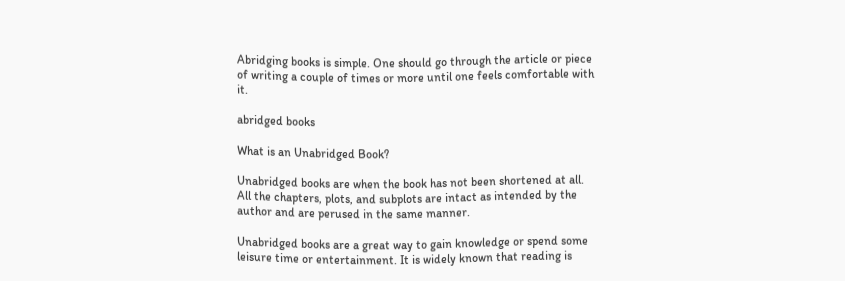Abridging books is simple. One should go through the article or piece of writing a couple of times or more until one feels comfortable with it.

abridged books

What is an Unabridged Book?

Unabridged books are when the book has not been shortened at all. All the chapters, plots, and subplots are intact as intended by the author and are perused in the same manner.

Unabridged books are a great way to gain knowledge or spend some leisure time or entertainment. It is widely known that reading is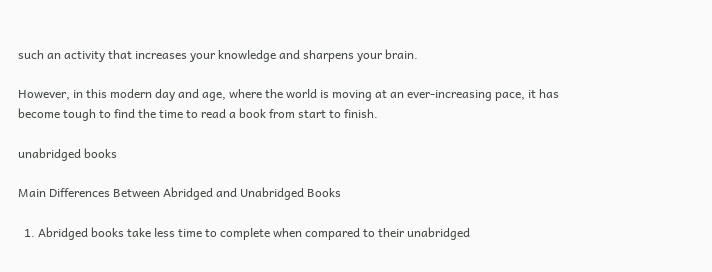such an activity that increases your knowledge and sharpens your brain.

However, in this modern day and age, where the world is moving at an ever-increasing pace, it has become tough to find the time to read a book from start to finish.

unabridged books

Main Differences Between Abridged and Unabridged Books

  1. Abridged books take less time to complete when compared to their unabridged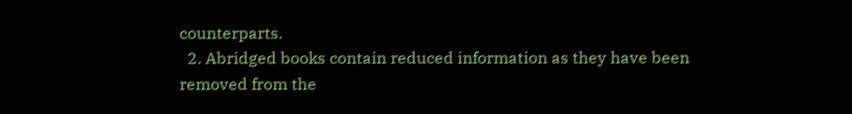counterparts.
  2. Abridged books contain reduced information as they have been removed from the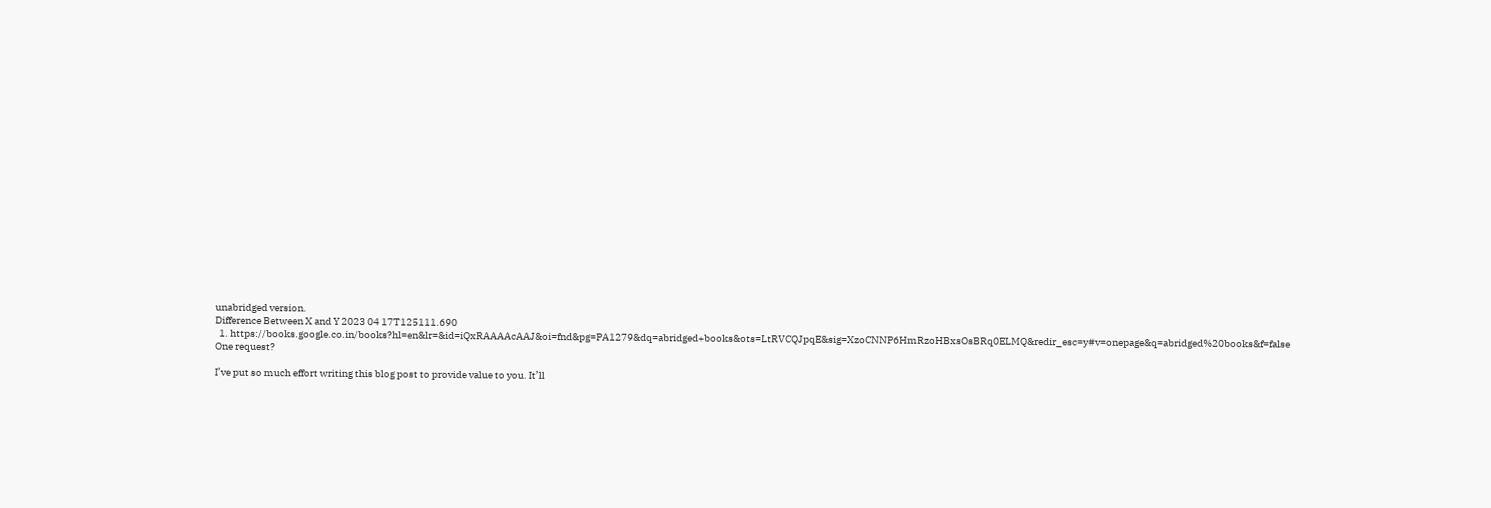unabridged version.
Difference Between X and Y 2023 04 17T125111.690
  1. https://books.google.co.in/books?hl=en&lr=&id=iQxRAAAAcAAJ&oi=fnd&pg=PA1279&dq=abridged+books&ots=LtRVCQJpqE&sig=XzoCNNP6HmRzoHBxsOsBRq0ELMQ&redir_esc=y#v=onepage&q=abridged%20books&f=false
One request?

I’ve put so much effort writing this blog post to provide value to you. It’ll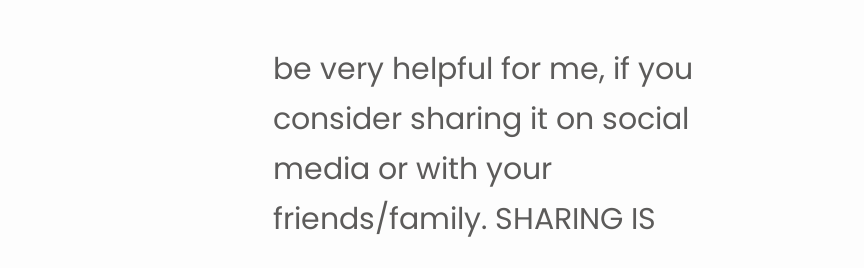be very helpful for me, if you consider sharing it on social media or with your friends/family. SHARING IS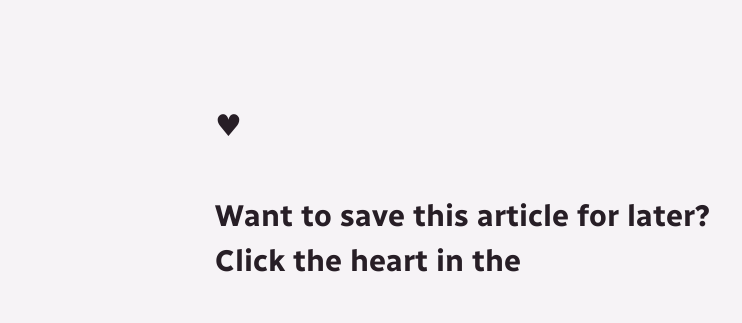♥

Want to save this article for later? Click the heart in the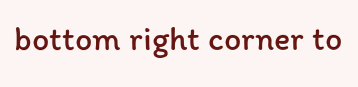bottom right corner to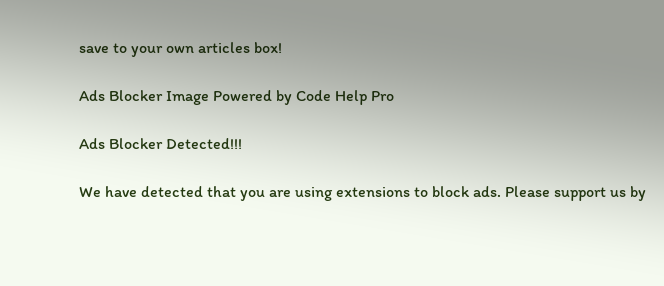save to your own articles box!

Ads Blocker Image Powered by Code Help Pro

Ads Blocker Detected!!!

We have detected that you are using extensions to block ads. Please support us by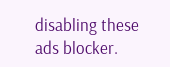disabling these ads blocker.